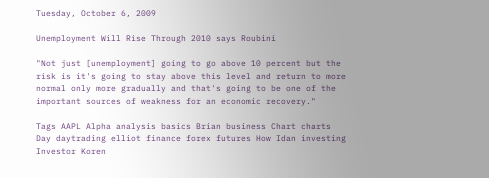Tuesday, October 6, 2009

Unemployment Will Rise Through 2010 says Roubini

"Not just [unemployment] going to go above 10 percent but the risk is it's going to stay above this level and return to more normal only more gradually and that's going to be one of the important sources of weakness for an economic recovery."

Tags AAPL Alpha analysis basics Brian business Chart charts Day daytrading elliot finance forex futures How Idan investing Investor Koren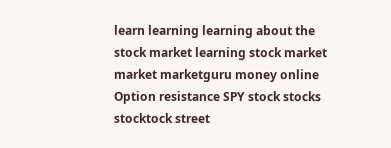learn learning learning about the stock market learning stock market market marketguru money online Option resistance SPY stock stocks stocktock street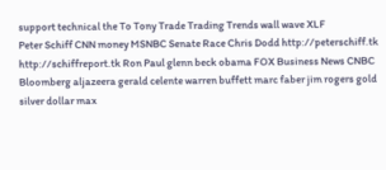support technical the To Tony Trade Trading Trends wall wave XLF
Peter Schiff CNN money MSNBC Senate Race Chris Dodd http://peterschiff.tk http://schiffreport.tk Ron Paul glenn beck obama FOX Business News CNBC Bloomberg aljazeera gerald celente warren buffett marc faber jim rogers gold silver dollar max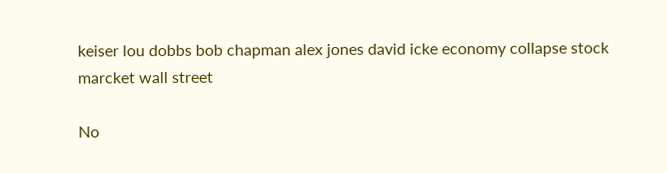keiser lou dobbs bob chapman alex jones david icke economy collapse stock marcket wall street

No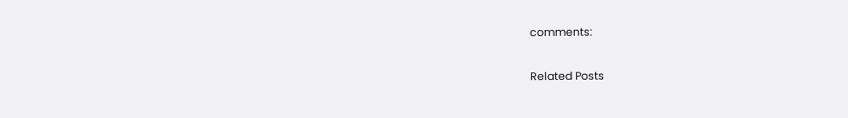comments:

Related Posts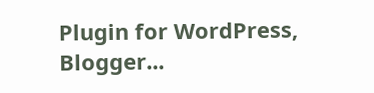Plugin for WordPress, Blogger...